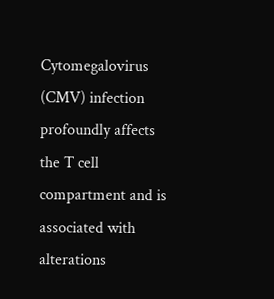Cytomegalovirus (CMV) infection profoundly affects the T cell compartment and is associated with alterations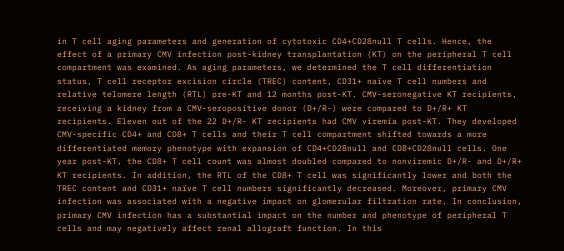in T cell aging parameters and generation of cytotoxic CD4+CD28null T cells. Hence, the effect of a primary CMV infection post-kidney transplantation (KT) on the peripheral T cell compartment was examined. As aging parameters, we determined the T cell differentiation status, T cell receptor excision circle (TREC) content, CD31+ naïve T cell numbers and relative telomere length (RTL) pre-KT and 12 months post-KT. CMV-seronegative KT recipients, receiving a kidney from a CMV-seropositive donor (D+/R-) were compared to D+/R+ KT recipients. Eleven out of the 22 D+/R- KT recipients had CMV viremia post-KT. They developed CMV-specific CD4+ and CD8+ T cells and their T cell compartment shifted towards a more differentiated memory phenotype with expansion of CD4+CD28null and CD8+CD28null cells. One year post-KT, the CD8+ T cell count was almost doubled compared to nonviremic D+/R- and D+/R+ KT recipients. In addition, the RTL of the CD8+ T cell was significantly lower and both the TREC content and CD31+ naïve T cell numbers significantly decreased. Moreover, primary CMV infection was associated with a negative impact on glomerular filtration rate. In conclusion, primary CMV infection has a substantial impact on the number and phenotype of peripheral T cells and may negatively affect renal allograft function. In this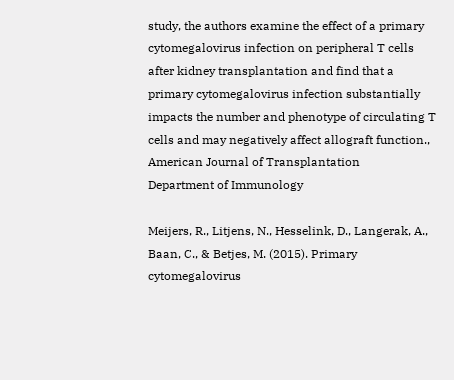study, the authors examine the effect of a primary cytomegalovirus infection on peripheral T cells after kidney transplantation and find that a primary cytomegalovirus infection substantially impacts the number and phenotype of circulating T cells and may negatively affect allograft function.,
American Journal of Transplantation
Department of Immunology

Meijers, R., Litjens, N., Hesselink, D., Langerak, A., Baan, C., & Betjes, M. (2015). Primary cytomegalovirus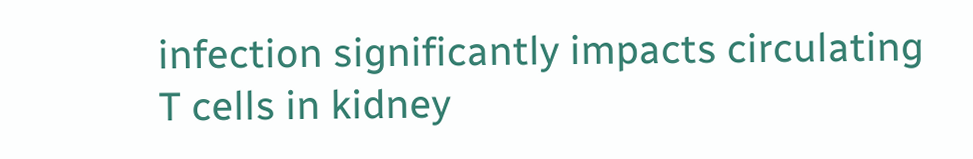infection significantly impacts circulating T cells in kidney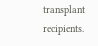transplant recipients.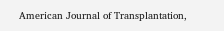American Journal of Transplantation,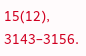15(12), 3143–3156.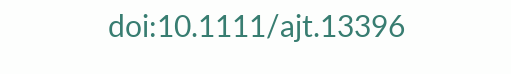doi:10.1111/ajt.13396